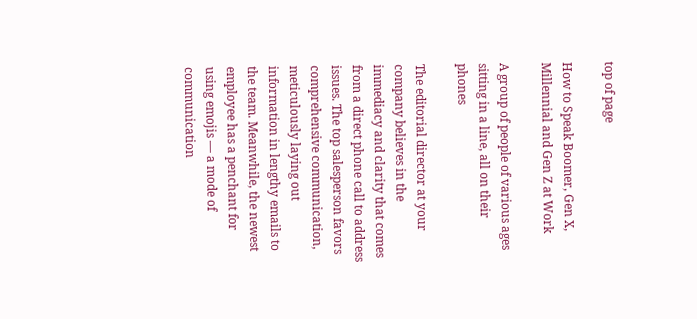top of page

How to Speak Boomer, Gen X, Millennial and Gen Z at Work

A group of people of various ages sitting in a line, all on their phones

The editorial director at your company believes in the immediacy and clarity that comes from a direct phone call to address issues. The top salesperson favors comprehensive communication, meticulously laying out information in lengthy emails to the team. Meanwhile, the newest employee has a penchant for using emojis — a mode of communication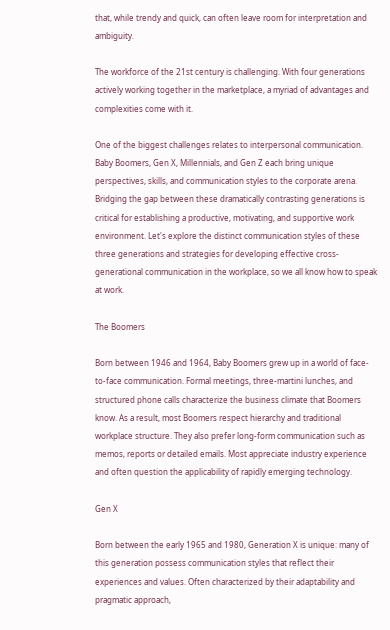that, while trendy and quick, can often leave room for interpretation and ambiguity.

The workforce of the 21st century is challenging. With four generations actively working together in the marketplace, a myriad of advantages and complexities come with it.

One of the biggest challenges relates to interpersonal communication. Baby Boomers, Gen X, Millennials, and Gen Z each bring unique perspectives, skills, and communication styles to the corporate arena. Bridging the gap between these dramatically contrasting generations is critical for establishing a productive, motivating, and supportive work environment. Let's explore the distinct communication styles of these three generations and strategies for developing effective cross-generational communication in the workplace, so we all know how to speak at work.

The Boomers

Born between 1946 and 1964, Baby Boomers grew up in a world of face-to-face communication. Formal meetings, three-martini lunches, and structured phone calls characterize the business climate that Boomers know. As a result, most Boomers respect hierarchy and traditional workplace structure. They also prefer long-form communication such as memos, reports or detailed emails. Most appreciate industry experience and often question the applicability of rapidly emerging technology.

Gen X

Born between the early 1965 and 1980, Generation X is unique: many of this generation possess communication styles that reflect their experiences and values. Often characterized by their adaptability and pragmatic approach,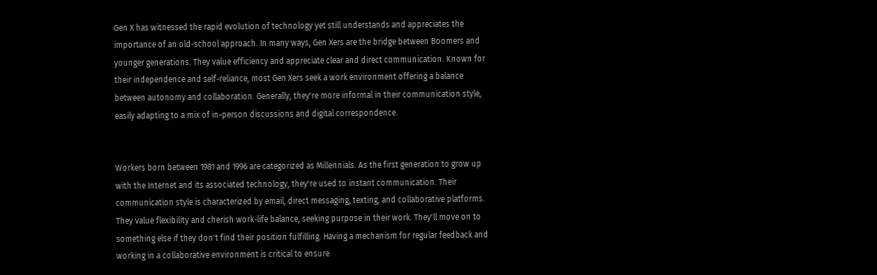Gen X has witnessed the rapid evolution of technology yet still understands and appreciates the importance of an old-school approach. In many ways, Gen Xers are the bridge between Boomers and younger generations. They value efficiency and appreciate clear and direct communication. Known for their independence and self-reliance, most Gen Xers seek a work environment offering a balance between autonomy and collaboration. Generally, they're more informal in their communication style, easily adapting to a mix of in-person discussions and digital correspondence.


Workers born between 1981 and 1996 are categorized as Millennials. As the first generation to grow up with the Internet and its associated technology, they're used to instant communication. Their communication style is characterized by email, direct messaging, texting, and collaborative platforms. They value flexibility and cherish work-life balance, seeking purpose in their work. They'll move on to something else if they don't find their position fulfilling. Having a mechanism for regular feedback and working in a collaborative environment is critical to ensure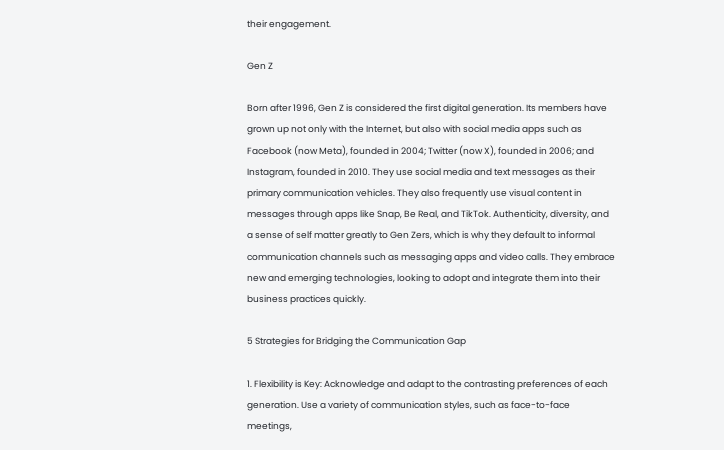their engagement.

Gen Z

Born after 1996, Gen Z is considered the first digital generation. Its members have grown up not only with the Internet, but also with social media apps such as Facebook (now Meta), founded in 2004; Twitter (now X), founded in 2006; and Instagram, founded in 2010. They use social media and text messages as their primary communication vehicles. They also frequently use visual content in messages through apps like Snap, Be Real, and TikTok. Authenticity, diversity, and a sense of self matter greatly to Gen Zers, which is why they default to informal communication channels such as messaging apps and video calls. They embrace new and emerging technologies, looking to adopt and integrate them into their business practices quickly.

5 Strategies for Bridging the Communication Gap

1. Flexibility is Key: Acknowledge and adapt to the contrasting preferences of each generation. Use a variety of communication styles, such as face-to-face meetings,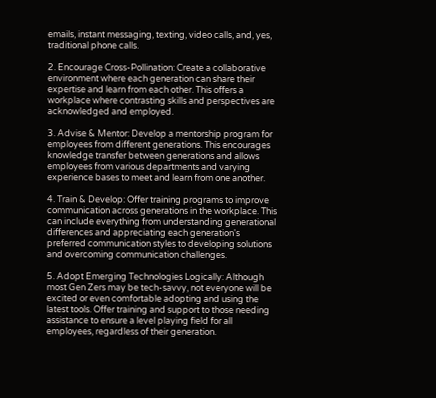emails, instant messaging, texting, video calls, and, yes, traditional phone calls.

2. Encourage Cross-Pollination: Create a collaborative environment where each generation can share their expertise and learn from each other. This offers a workplace where contrasting skills and perspectives are acknowledged and employed.

3. Advise & Mentor: Develop a mentorship program for employees from different generations. This encourages knowledge transfer between generations and allows employees from various departments and varying experience bases to meet and learn from one another.

4. Train & Develop: Offer training programs to improve communication across generations in the workplace. This can include everything from understanding generational differences and appreciating each generation's preferred communication styles to developing solutions and overcoming communication challenges.

5. Adopt Emerging Technologies Logically: Although most Gen Zers may be tech-savvy, not everyone will be excited or even comfortable adopting and using the latest tools. Offer training and support to those needing assistance to ensure a level playing field for all employees, regardless of their generation.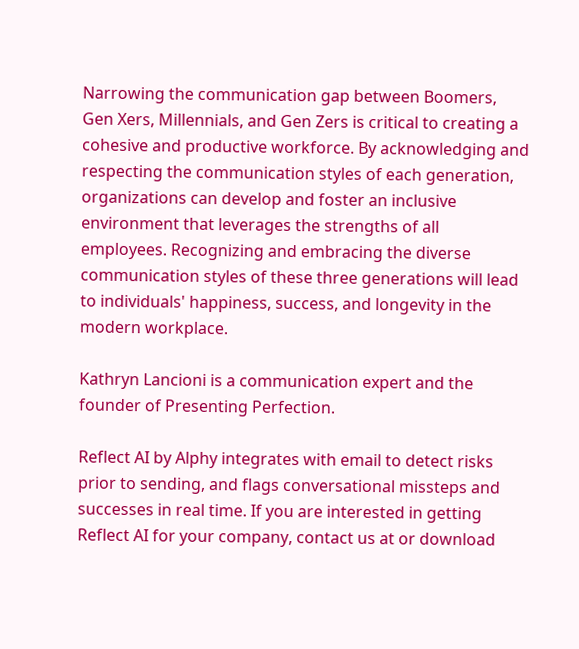Narrowing the communication gap between Boomers, Gen Xers, Millennials, and Gen Zers is critical to creating a cohesive and productive workforce. By acknowledging and respecting the communication styles of each generation, organizations can develop and foster an inclusive environment that leverages the strengths of all employees. Recognizing and embracing the diverse communication styles of these three generations will lead to individuals' happiness, success, and longevity in the modern workplace.

Kathryn Lancioni is a communication expert and the founder of Presenting Perfection.

Reflect AI by Alphy integrates with email to detect risks prior to sending, and flags conversational missteps and successes in real time. If you are interested in getting Reflect AI for your company, contact us at or download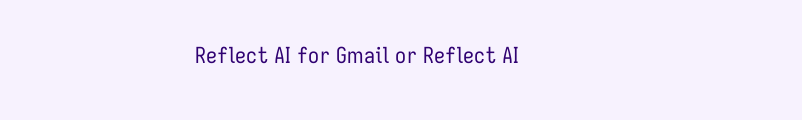Reflect AI for Gmail or Reflect AI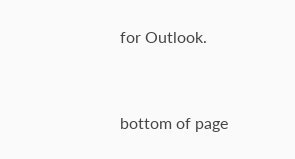for Outlook.


bottom of page